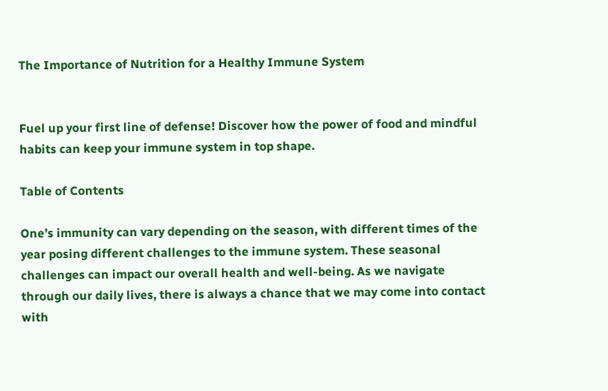The Importance of Nutrition for a Healthy Immune System


Fuel up your first line of defense! Discover how the power of food and mindful habits can keep your immune system in top shape.

Table of Contents

One’s immunity can vary depending on the season, with different times of the year posing different challenges to the immune system. These seasonal challenges can impact our overall health and well-being. As we navigate through our daily lives, there is always a chance that we may come into contact with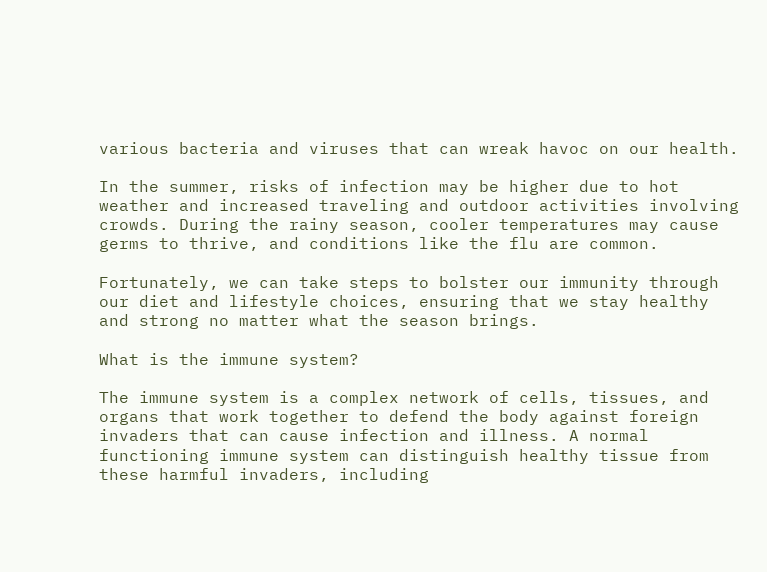various bacteria and viruses that can wreak havoc on our health.

In the summer, risks of infection may be higher due to hot weather and increased traveling and outdoor activities involving crowds. During the rainy season, cooler temperatures may cause germs to thrive, and conditions like the flu are common.

Fortunately, we can take steps to bolster our immunity through our diet and lifestyle choices, ensuring that we stay healthy and strong no matter what the season brings.

What is the immune system?

The immune system is a complex network of cells, tissues, and organs that work together to defend the body against foreign invaders that can cause infection and illness. A normal functioning immune system can distinguish healthy tissue from these harmful invaders, including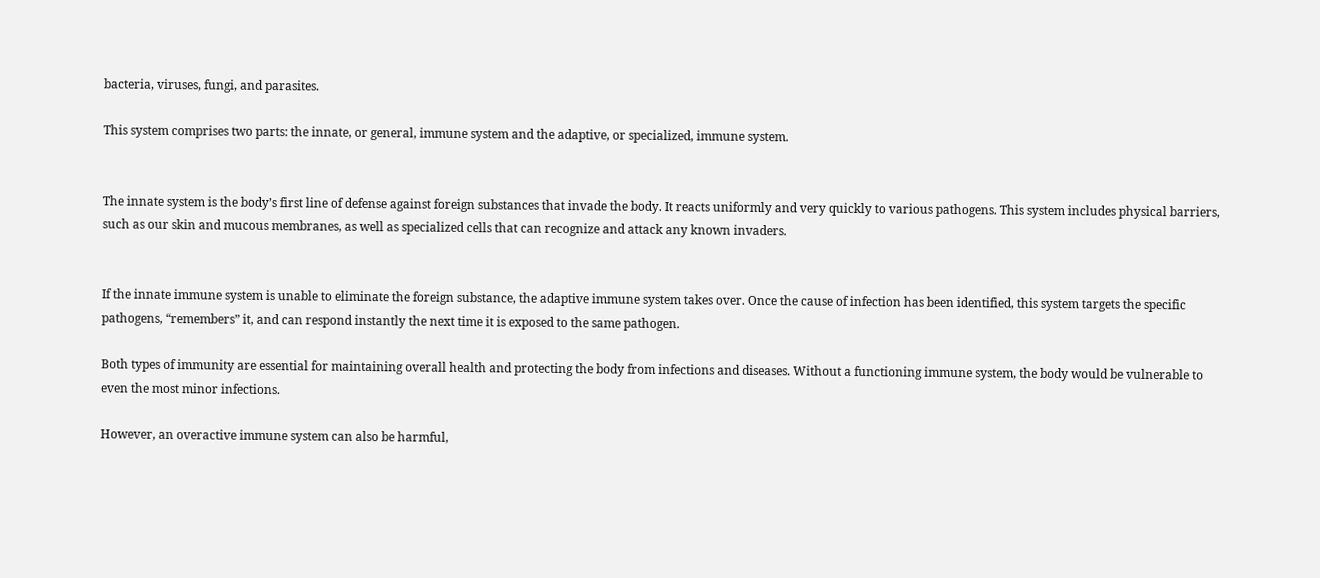bacteria, viruses, fungi, and parasites.

This system comprises two parts: the innate, or general, immune system and the adaptive, or specialized, immune system.


The innate system is the body’s first line of defense against foreign substances that invade the body. It reacts uniformly and very quickly to various pathogens. This system includes physical barriers, such as our skin and mucous membranes, as well as specialized cells that can recognize and attack any known invaders.


If the innate immune system is unable to eliminate the foreign substance, the adaptive immune system takes over. Once the cause of infection has been identified, this system targets the specific pathogens, “remembers” it, and can respond instantly the next time it is exposed to the same pathogen.

Both types of immunity are essential for maintaining overall health and protecting the body from infections and diseases. Without a functioning immune system, the body would be vulnerable to even the most minor infections.

However, an overactive immune system can also be harmful,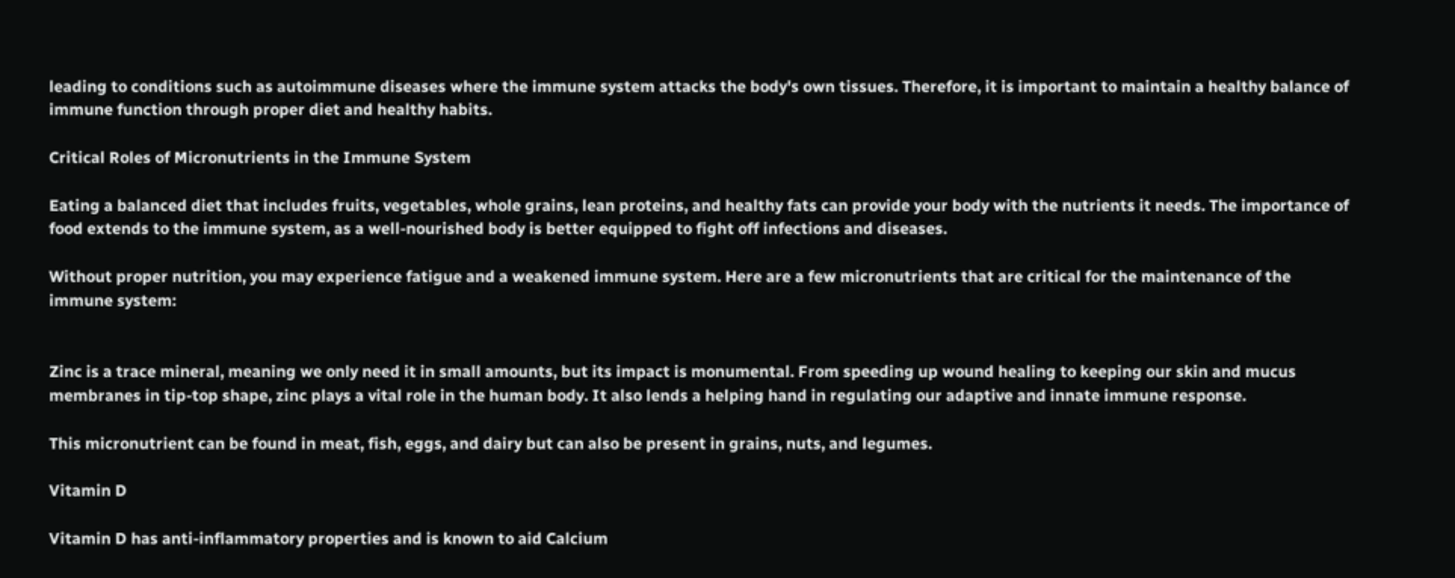leading to conditions such as autoimmune diseases where the immune system attacks the body's own tissues. Therefore, it is important to maintain a healthy balance of immune function through proper diet and healthy habits.

Critical Roles of Micronutrients in the Immune System

Eating a balanced diet that includes fruits, vegetables, whole grains, lean proteins, and healthy fats can provide your body with the nutrients it needs. The importance of food extends to the immune system, as a well-nourished body is better equipped to fight off infections and diseases.

Without proper nutrition, you may experience fatigue and a weakened immune system. Here are a few micronutrients that are critical for the maintenance of the immune system:


Zinc is a trace mineral, meaning we only need it in small amounts, but its impact is monumental. From speeding up wound healing to keeping our skin and mucus membranes in tip-top shape, zinc plays a vital role in the human body. It also lends a helping hand in regulating our adaptive and innate immune response.

This micronutrient can be found in meat, fish, eggs, and dairy but can also be present in grains, nuts, and legumes.

Vitamin D

Vitamin D has anti-inflammatory properties and is known to aid Calcium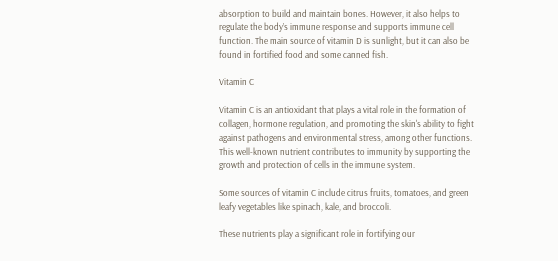absorption to build and maintain bones. However, it also helps to regulate the body’s immune response and supports immune cell function. The main source of vitamin D is sunlight, but it can also be found in fortified food and some canned fish.

Vitamin C

Vitamin C is an antioxidant that plays a vital role in the formation of collagen, hormone regulation, and promoting the skin's ability to fight against pathogens and environmental stress, among other functions. This well-known nutrient contributes to immunity by supporting the growth and protection of cells in the immune system.

Some sources of vitamin C include citrus fruits, tomatoes, and green leafy vegetables like spinach, kale, and broccoli.

These nutrients play a significant role in fortifying our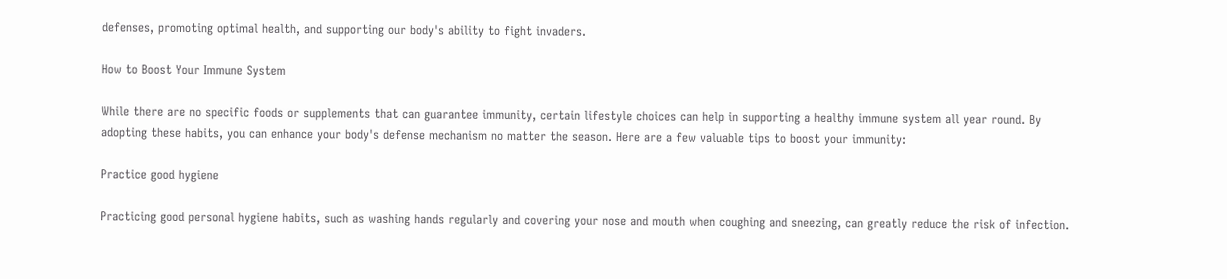defenses, promoting optimal health, and supporting our body's ability to fight invaders.

How to Boost Your Immune System

While there are no specific foods or supplements that can guarantee immunity, certain lifestyle choices can help in supporting a healthy immune system all year round. By adopting these habits, you can enhance your body's defense mechanism no matter the season. Here are a few valuable tips to boost your immunity:

Practice good hygiene

Practicing good personal hygiene habits, such as washing hands regularly and covering your nose and mouth when coughing and sneezing, can greatly reduce the risk of infection.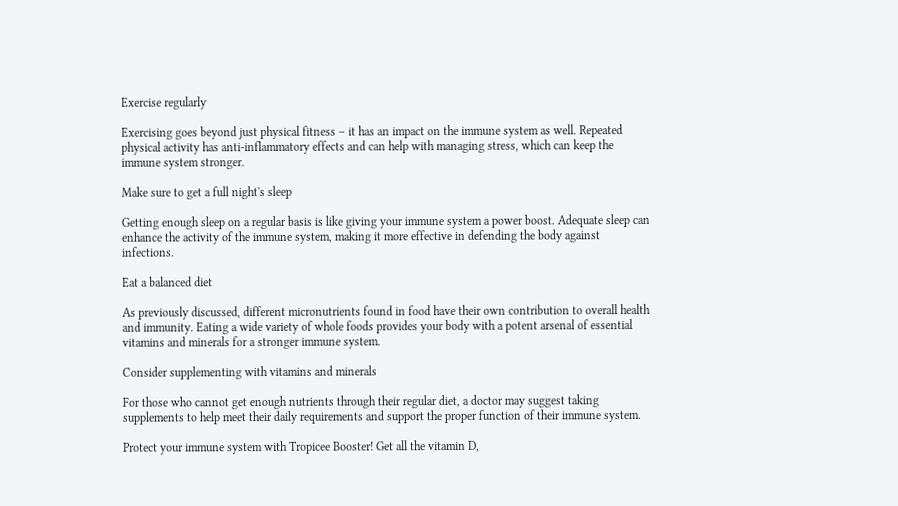Exercise regularly

Exercising goes beyond just physical fitness – it has an impact on the immune system as well. Repeated physical activity has anti-inflammatory effects and can help with managing stress, which can keep the immune system stronger.

Make sure to get a full night's sleep

Getting enough sleep on a regular basis is like giving your immune system a power boost. Adequate sleep can enhance the activity of the immune system, making it more effective in defending the body against infections.

Eat a balanced diet

As previously discussed, different micronutrients found in food have their own contribution to overall health and immunity. Eating a wide variety of whole foods provides your body with a potent arsenal of essential vitamins and minerals for a stronger immune system.

Consider supplementing with vitamins and minerals

For those who cannot get enough nutrients through their regular diet, a doctor may suggest taking supplements to help meet their daily requirements and support the proper function of their immune system.

Protect your immune system with Tropicee Booster! Get all the vitamin D,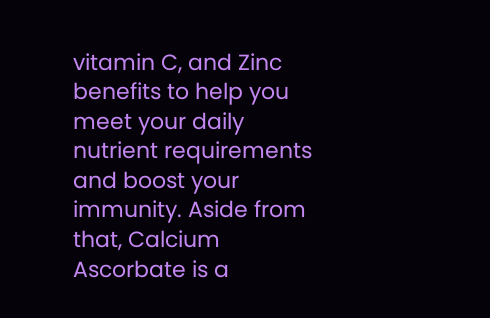vitamin C, and Zinc benefits to help you meet your daily nutrient requirements and boost your immunity. Aside from that, Calcium Ascorbate is a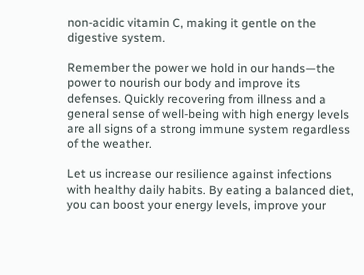non-acidic vitamin C, making it gentle on the digestive system.

Remember the power we hold in our hands—the power to nourish our body and improve its defenses. Quickly recovering from illness and a general sense of well-being with high energy levels are all signs of a strong immune system regardless of the weather.

Let us increase our resilience against infections with healthy daily habits. By eating a balanced diet, you can boost your energy levels, improve your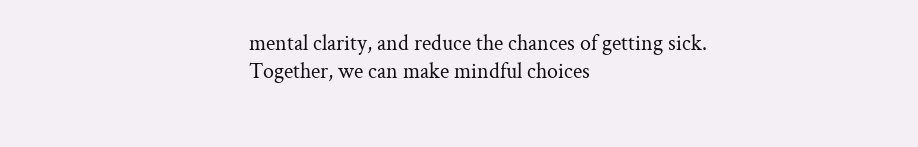mental clarity, and reduce the chances of getting sick. Together, we can make mindful choices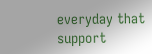everyday that support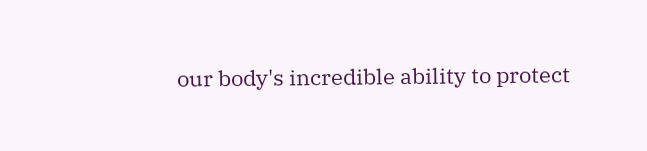our body's incredible ability to protect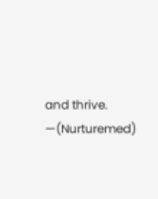and thrive. —(Nurturemed)